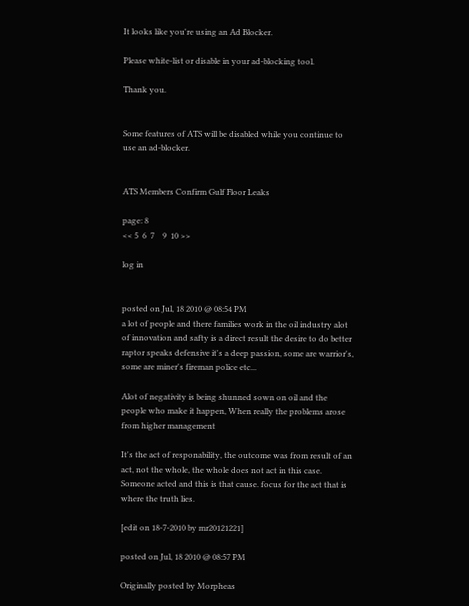It looks like you're using an Ad Blocker.

Please white-list or disable in your ad-blocking tool.

Thank you.


Some features of ATS will be disabled while you continue to use an ad-blocker.


ATS Members Confirm Gulf Floor Leaks

page: 8
<< 5  6  7    9  10 >>

log in


posted on Jul, 18 2010 @ 08:54 PM
a lot of people and there families work in the oil industry alot of innovation and safty is a direct result the desire to do better raptor speaks defensive it's a deep passion, some are warrior's, some are miner's fireman police etc...

Alot of negativity is being shunned sown on oil and the people who make it happen, When really the problems arose from higher management

It's the act of responability, the outcome was from result of an act, not the whole, the whole does not act in this case. Someone acted and this is that cause. focus for the act that is where the truth lies.

[edit on 18-7-2010 by mr20121221]

posted on Jul, 18 2010 @ 08:57 PM

Originally posted by Morpheas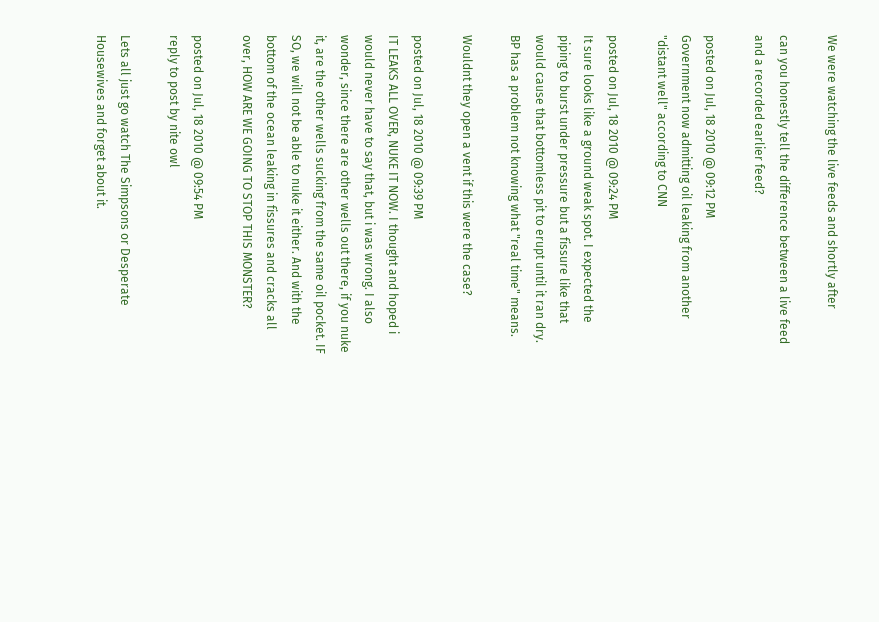We were watching the live feeds and shortly after

can you honestly tell the difference between a live feed and a recorded earlier feed?

posted on Jul, 18 2010 @ 09:12 PM
Government now admitting oil leaking from another "distant well" according to CNN

posted on Jul, 18 2010 @ 09:24 PM
It sure looks like a ground weak spot. I expected the piping to burst under pressure but a fissure like that would cause that bottomless pit to erupt until it ran dry. BP has a problem not knowing what "real time" means.

Wouldnt they open a vent if this were the case?

posted on Jul, 18 2010 @ 09:39 PM
IT LEAKS ALL OVER, NUKE IT NOW. I thought and hoped i would never have to say that, but i was wrong. I also wonder, since there are other wells out there, if you nuke it, are the other wells sucking from the same oil pocket. IF SO, we will not be able to nuke it either. And with the bottom of the ocean leaking in fissures and cracks all over, HOW ARE WE GOING TO STOP THIS MONSTER?

posted on Jul, 18 2010 @ 09:54 PM
reply to post by nite owl

Lets all just go watch The Simpsons or Desperate Housewives and forget about it.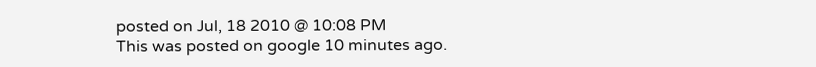posted on Jul, 18 2010 @ 10:08 PM
This was posted on google 10 minutes ago.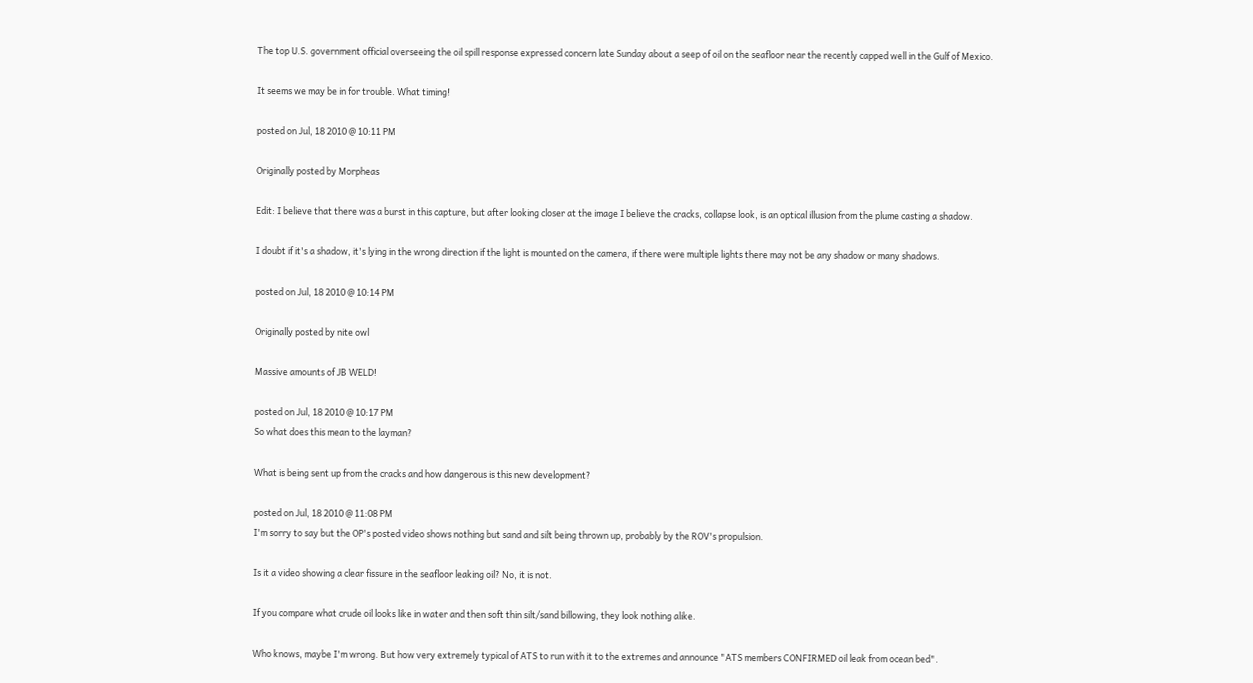The top U.S. government official overseeing the oil spill response expressed concern late Sunday about a seep of oil on the seafloor near the recently capped well in the Gulf of Mexico.

It seems we may be in for trouble. What timing!

posted on Jul, 18 2010 @ 10:11 PM

Originally posted by Morpheas

Edit: I believe that there was a burst in this capture, but after looking closer at the image I believe the cracks, collapse look, is an optical illusion from the plume casting a shadow.

I doubt if it's a shadow, it's lying in the wrong direction if the light is mounted on the camera, if there were multiple lights there may not be any shadow or many shadows.

posted on Jul, 18 2010 @ 10:14 PM

Originally posted by nite owl

Massive amounts of JB WELD!

posted on Jul, 18 2010 @ 10:17 PM
So what does this mean to the layman?

What is being sent up from the cracks and how dangerous is this new development?

posted on Jul, 18 2010 @ 11:08 PM
I'm sorry to say but the OP's posted video shows nothing but sand and silt being thrown up, probably by the ROV's propulsion.

Is it a video showing a clear fissure in the seafloor leaking oil? No, it is not.

If you compare what crude oil looks like in water and then soft thin silt/sand billowing, they look nothing alike.

Who knows, maybe I'm wrong. But how very extremely typical of ATS to run with it to the extremes and announce "ATS members CONFIRMED oil leak from ocean bed".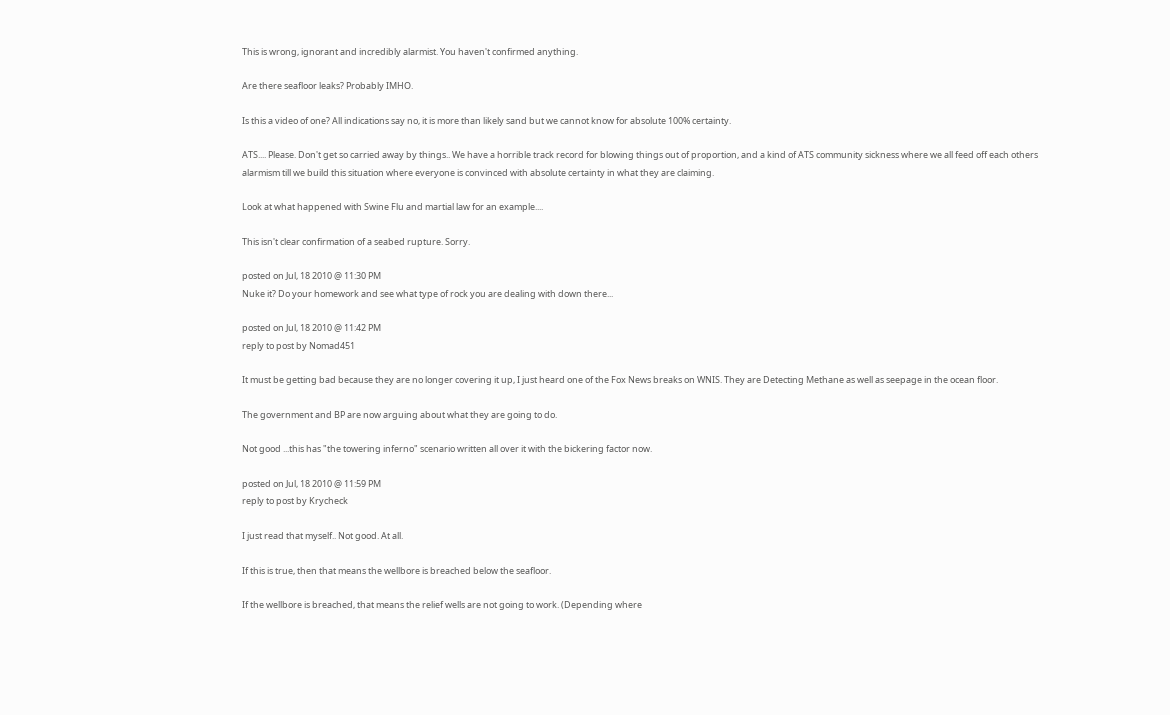This is wrong, ignorant and incredibly alarmist. You haven't confirmed anything.

Are there seafloor leaks? Probably IMHO.

Is this a video of one? All indications say no, it is more than likely sand but we cannot know for absolute 100% certainty.

ATS.... Please. Don't get so carried away by things.. We have a horrible track record for blowing things out of proportion, and a kind of ATS community sickness where we all feed off each others alarmism till we build this situation where everyone is convinced with absolute certainty in what they are claiming.

Look at what happened with Swine Flu and martial law for an example....

This isn't clear confirmation of a seabed rupture. Sorry.

posted on Jul, 18 2010 @ 11:30 PM
Nuke it? Do your homework and see what type of rock you are dealing with down there...

posted on Jul, 18 2010 @ 11:42 PM
reply to post by Nomad451

It must be getting bad because they are no longer covering it up, I just heard one of the Fox News breaks on WNIS. They are Detecting Methane as well as seepage in the ocean floor.

The government and BP are now arguing about what they are going to do.

Not good ...this has "the towering inferno" scenario written all over it with the bickering factor now.

posted on Jul, 18 2010 @ 11:59 PM
reply to post by Krycheck

I just read that myself.. Not good. At all.

If this is true, then that means the wellbore is breached below the seafloor.

If the wellbore is breached, that means the relief wells are not going to work. (Depending where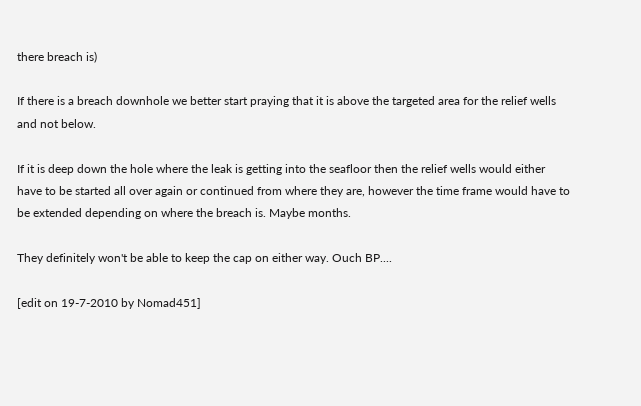there breach is)

If there is a breach downhole we better start praying that it is above the targeted area for the relief wells and not below.

If it is deep down the hole where the leak is getting into the seafloor then the relief wells would either have to be started all over again or continued from where they are, however the time frame would have to be extended depending on where the breach is. Maybe months.

They definitely won't be able to keep the cap on either way. Ouch BP....

[edit on 19-7-2010 by Nomad451]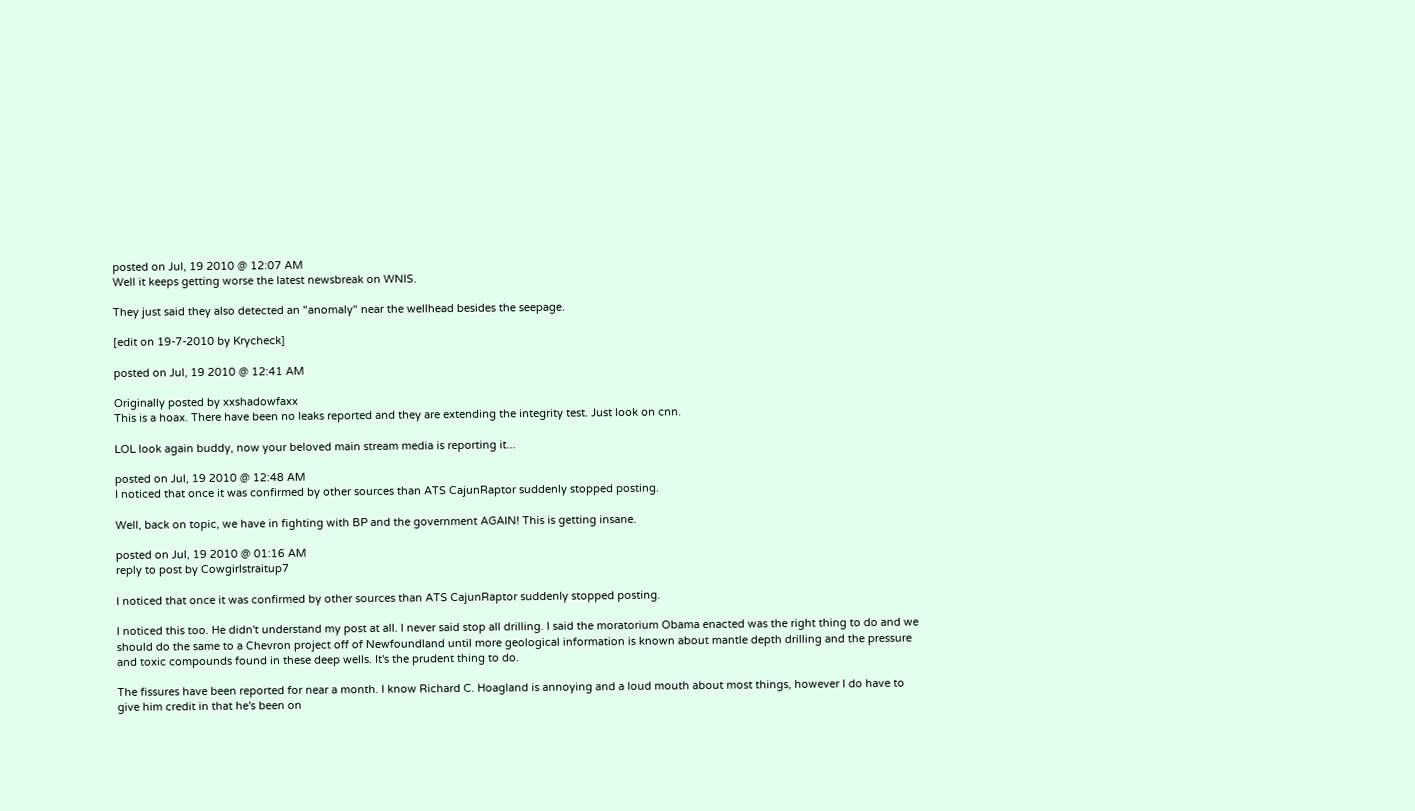posted on Jul, 19 2010 @ 12:07 AM
Well it keeps getting worse the latest newsbreak on WNIS.

They just said they also detected an "anomaly" near the wellhead besides the seepage.

[edit on 19-7-2010 by Krycheck]

posted on Jul, 19 2010 @ 12:41 AM

Originally posted by xxshadowfaxx
This is a hoax. There have been no leaks reported and they are extending the integrity test. Just look on cnn.

LOL look again buddy, now your beloved main stream media is reporting it...

posted on Jul, 19 2010 @ 12:48 AM
I noticed that once it was confirmed by other sources than ATS CajunRaptor suddenly stopped posting.

Well, back on topic, we have in fighting with BP and the government AGAIN! This is getting insane.

posted on Jul, 19 2010 @ 01:16 AM
reply to post by Cowgirlstraitup7

I noticed that once it was confirmed by other sources than ATS CajunRaptor suddenly stopped posting.

I noticed this too. He didn't understand my post at all. I never said stop all drilling. I said the moratorium Obama enacted was the right thing to do and we should do the same to a Chevron project off of Newfoundland until more geological information is known about mantle depth drilling and the pressure and toxic compounds found in these deep wells. It's the prudent thing to do.

The fissures have been reported for near a month. I know Richard C. Hoagland is annoying and a loud mouth about most things, however I do have to give him credit in that he's been on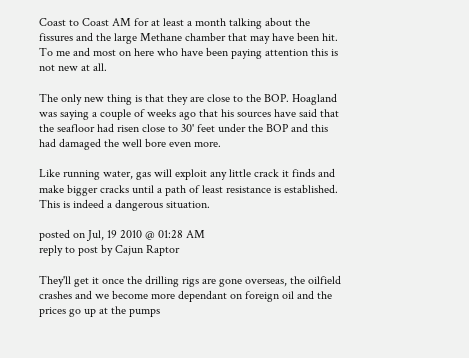Coast to Coast AM for at least a month talking about the fissures and the large Methane chamber that may have been hit. To me and most on here who have been paying attention this is not new at all.

The only new thing is that they are close to the BOP. Hoagland was saying a couple of weeks ago that his sources have said that the seafloor had risen close to 30' feet under the BOP and this had damaged the well bore even more.

Like running water, gas will exploit any little crack it finds and make bigger cracks until a path of least resistance is established. This is indeed a dangerous situation.

posted on Jul, 19 2010 @ 01:28 AM
reply to post by Cajun Raptor

They'll get it once the drilling rigs are gone overseas, the oilfield crashes and we become more dependant on foreign oil and the prices go up at the pumps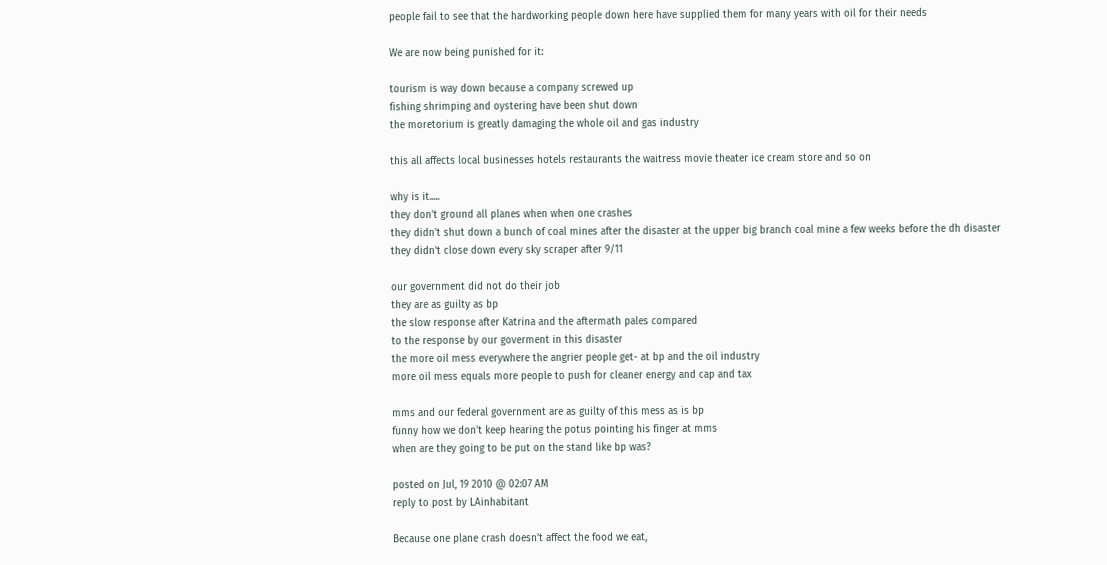people fail to see that the hardworking people down here have supplied them for many years with oil for their needs

We are now being punished for it:

tourism is way down because a company screwed up
fishing shrimping and oystering have been shut down
the moretorium is greatly damaging the whole oil and gas industry

this all affects local businesses hotels restaurants the waitress movie theater ice cream store and so on

why is it.....
they don't ground all planes when when one crashes
they didn't shut down a bunch of coal mines after the disaster at the upper big branch coal mine a few weeks before the dh disaster
they didn't close down every sky scraper after 9/11

our government did not do their job
they are as guilty as bp
the slow response after Katrina and the aftermath pales compared
to the response by our goverment in this disaster
the more oil mess everywhere the angrier people get- at bp and the oil industry
more oil mess equals more people to push for cleaner energy and cap and tax

mms and our federal government are as guilty of this mess as is bp
funny how we don't keep hearing the potus pointing his finger at mms
when are they going to be put on the stand like bp was?

posted on Jul, 19 2010 @ 02:07 AM
reply to post by LAinhabitant

Because one plane crash doesn't affect the food we eat,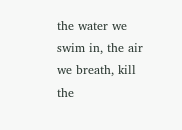the water we swim in, the air we breath, kill the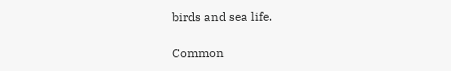birds and sea life.

Common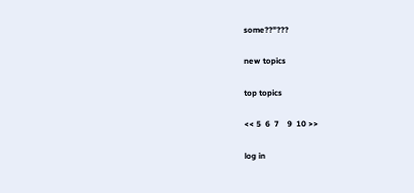some??"???

new topics

top topics

<< 5  6  7    9  10 >>

log in